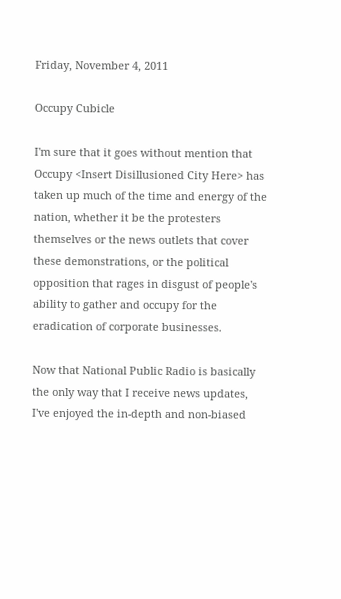Friday, November 4, 2011

Occupy Cubicle

I'm sure that it goes without mention that Occupy <Insert Disillusioned City Here> has taken up much of the time and energy of the nation, whether it be the protesters themselves or the news outlets that cover these demonstrations, or the political opposition that rages in disgust of people's ability to gather and occupy for the eradication of corporate businesses.

Now that National Public Radio is basically the only way that I receive news updates, I've enjoyed the in-depth and non-biased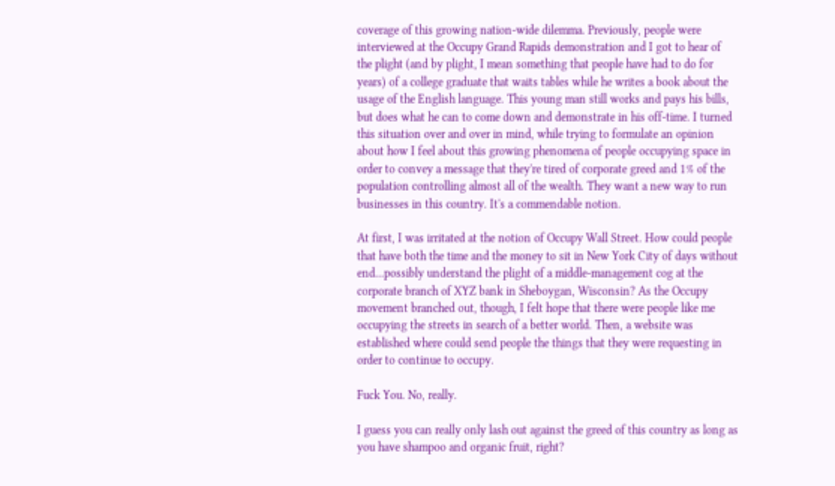coverage of this growing nation-wide dilemma. Previously, people were interviewed at the Occupy Grand Rapids demonstration and I got to hear of the plight (and by plight, I mean something that people have had to do for years) of a college graduate that waits tables while he writes a book about the usage of the English language. This young man still works and pays his bills, but does what he can to come down and demonstrate in his off-time. I turned this situation over and over in mind, while trying to formulate an opinion about how I feel about this growing phenomena of people occupying space in order to convey a message that they're tired of corporate greed and 1% of the population controlling almost all of the wealth. They want a new way to run businesses in this country. It's a commendable notion.

At first, I was irritated at the notion of Occupy Wall Street. How could people that have both the time and the money to sit in New York City of days without end...possibly understand the plight of a middle-management cog at the corporate branch of XYZ bank in Sheboygan, Wisconsin? As the Occupy movement branched out, though, I felt hope that there were people like me occupying the streets in search of a better world. Then, a website was established where could send people the things that they were requesting in order to continue to occupy.

Fuck You. No, really.

I guess you can really only lash out against the greed of this country as long as you have shampoo and organic fruit, right?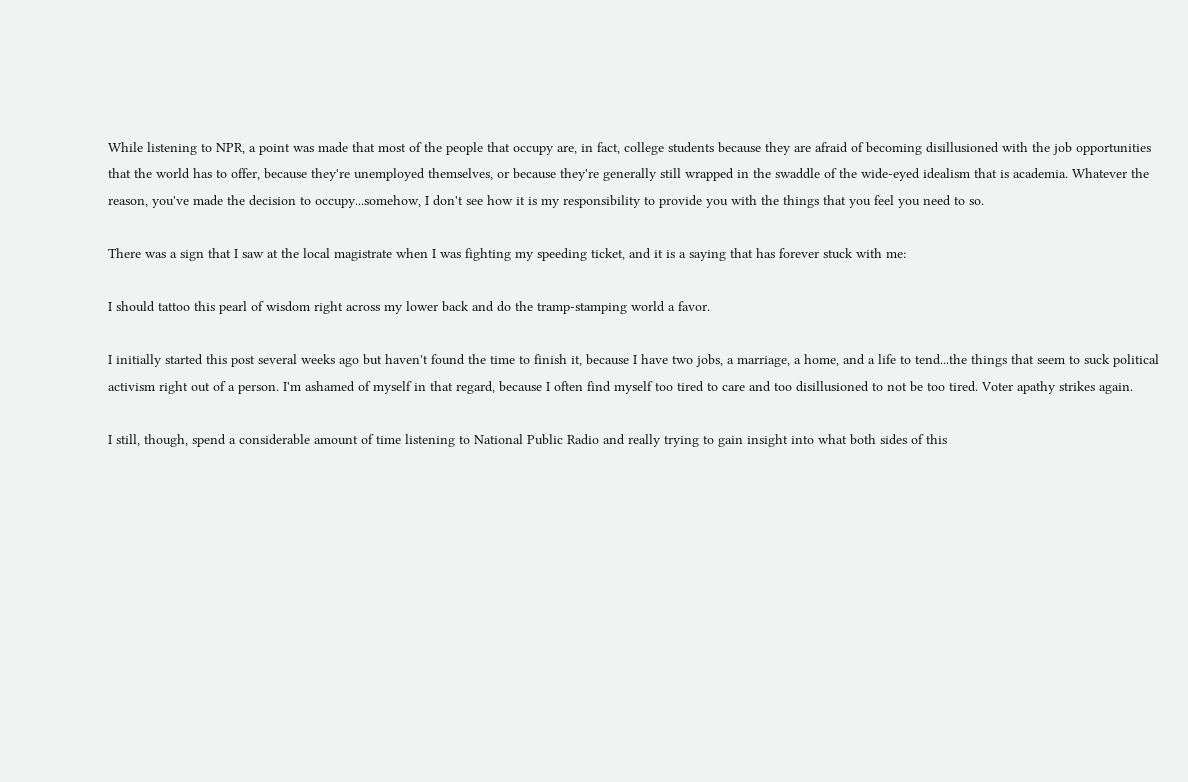While listening to NPR, a point was made that most of the people that occupy are, in fact, college students because they are afraid of becoming disillusioned with the job opportunities that the world has to offer, because they're unemployed themselves, or because they're generally still wrapped in the swaddle of the wide-eyed idealism that is academia. Whatever the reason, you've made the decision to occupy...somehow, I don't see how it is my responsibility to provide you with the things that you feel you need to so.

There was a sign that I saw at the local magistrate when I was fighting my speeding ticket, and it is a saying that has forever stuck with me:

I should tattoo this pearl of wisdom right across my lower back and do the tramp-stamping world a favor.

I initially started this post several weeks ago but haven't found the time to finish it, because I have two jobs, a marriage, a home, and a life to tend...the things that seem to suck political activism right out of a person. I'm ashamed of myself in that regard, because I often find myself too tired to care and too disillusioned to not be too tired. Voter apathy strikes again.

I still, though, spend a considerable amount of time listening to National Public Radio and really trying to gain insight into what both sides of this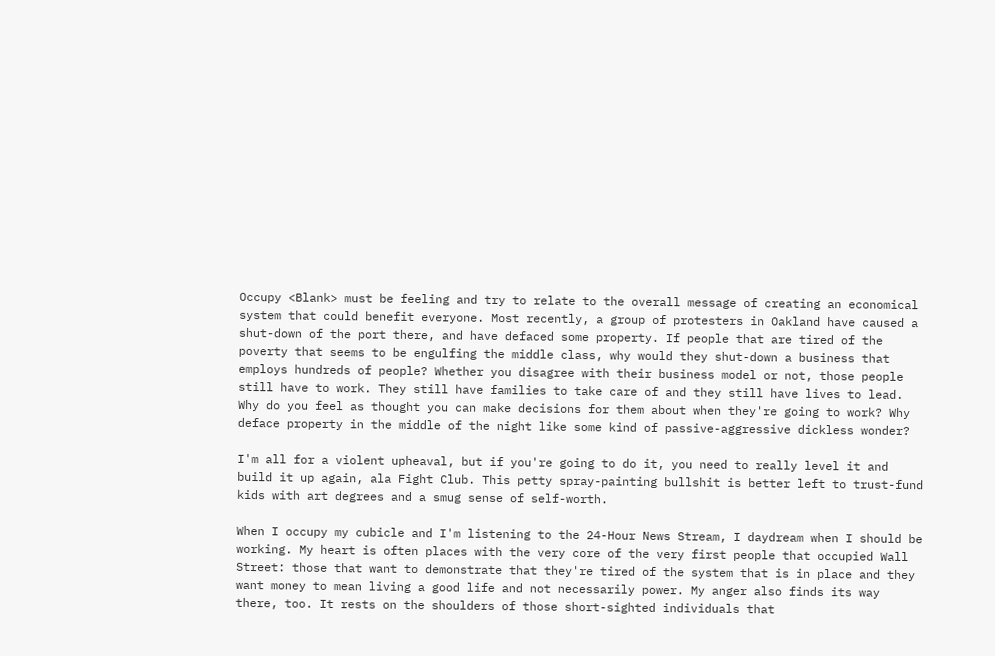Occupy <Blank> must be feeling and try to relate to the overall message of creating an economical system that could benefit everyone. Most recently, a group of protesters in Oakland have caused a shut-down of the port there, and have defaced some property. If people that are tired of the poverty that seems to be engulfing the middle class, why would they shut-down a business that employs hundreds of people? Whether you disagree with their business model or not, those people still have to work. They still have families to take care of and they still have lives to lead. Why do you feel as thought you can make decisions for them about when they're going to work? Why deface property in the middle of the night like some kind of passive-aggressive dickless wonder?

I'm all for a violent upheaval, but if you're going to do it, you need to really level it and build it up again, ala Fight Club. This petty spray-painting bullshit is better left to trust-fund kids with art degrees and a smug sense of self-worth.

When I occupy my cubicle and I'm listening to the 24-Hour News Stream, I daydream when I should be working. My heart is often places with the very core of the very first people that occupied Wall Street: those that want to demonstrate that they're tired of the system that is in place and they want money to mean living a good life and not necessarily power. My anger also finds its way there, too. It rests on the shoulders of those short-sighted individuals that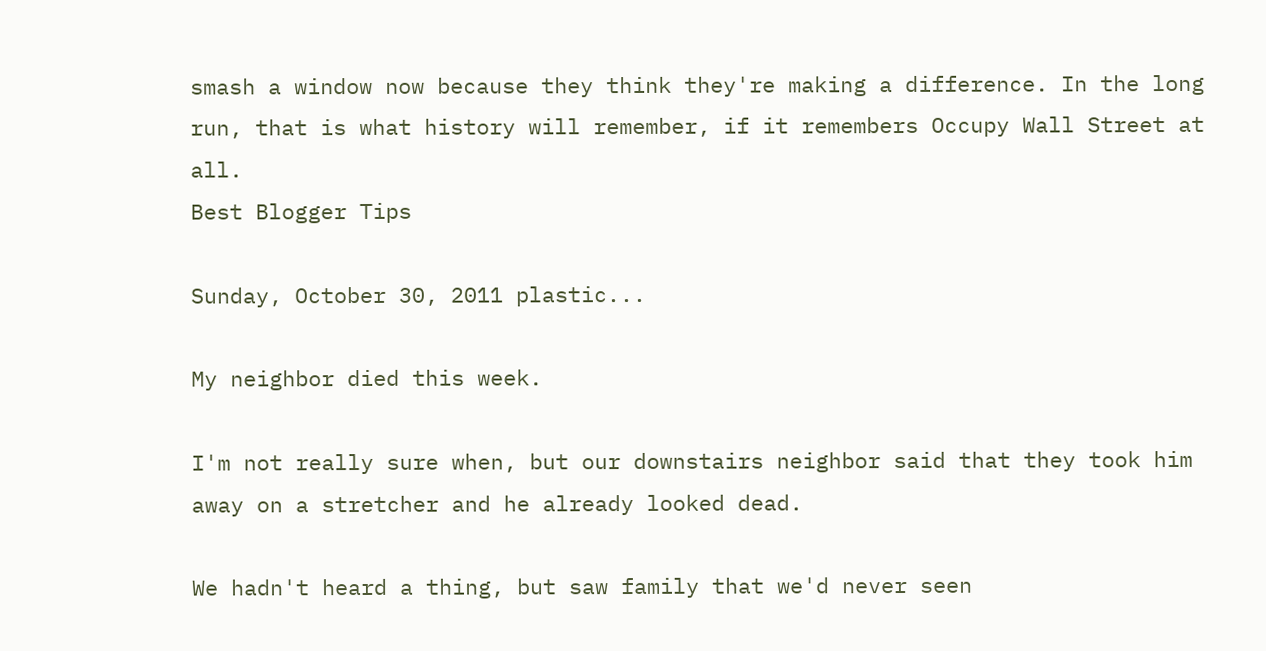smash a window now because they think they're making a difference. In the long run, that is what history will remember, if it remembers Occupy Wall Street at all.
Best Blogger Tips

Sunday, October 30, 2011 plastic...

My neighbor died this week.

I'm not really sure when, but our downstairs neighbor said that they took him away on a stretcher and he already looked dead.

We hadn't heard a thing, but saw family that we'd never seen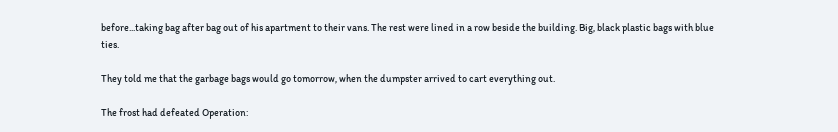before...taking bag after bag out of his apartment to their vans. The rest were lined in a row beside the building. Big, black plastic bags with blue ties.

They told me that the garbage bags would go tomorrow, when the dumpster arrived to cart everything out.

The frost had defeated Operation: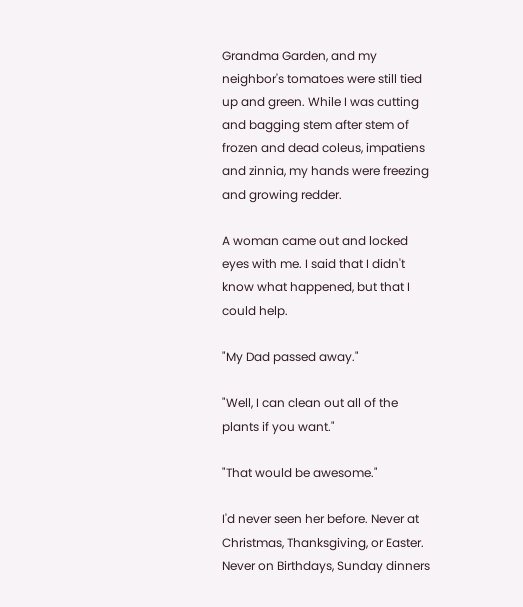Grandma Garden, and my neighbor's tomatoes were still tied up and green. While I was cutting and bagging stem after stem of frozen and dead coleus, impatiens and zinnia, my hands were freezing and growing redder.

A woman came out and locked eyes with me. I said that I didn't know what happened, but that I could help.

"My Dad passed away."

"Well, I can clean out all of the plants if you want."

"That would be awesome."

I'd never seen her before. Never at Christmas, Thanksgiving, or Easter. Never on Birthdays, Sunday dinners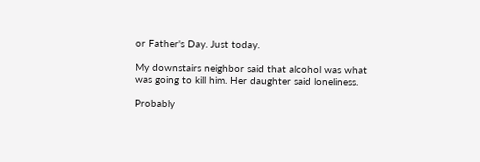or Father's Day. Just today.

My downstairs neighbor said that alcohol was what was going to kill him. Her daughter said loneliness.

Probably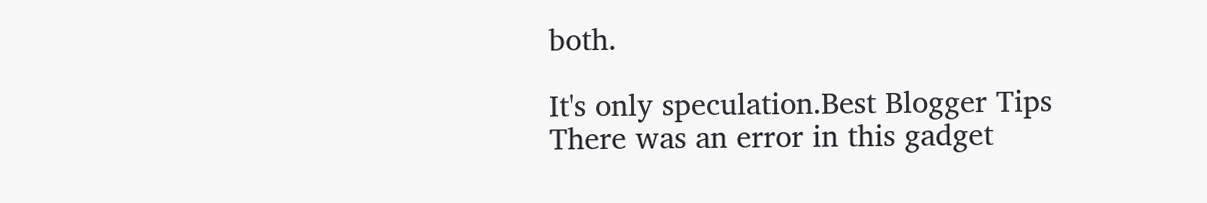both.

It's only speculation.Best Blogger Tips
There was an error in this gadget